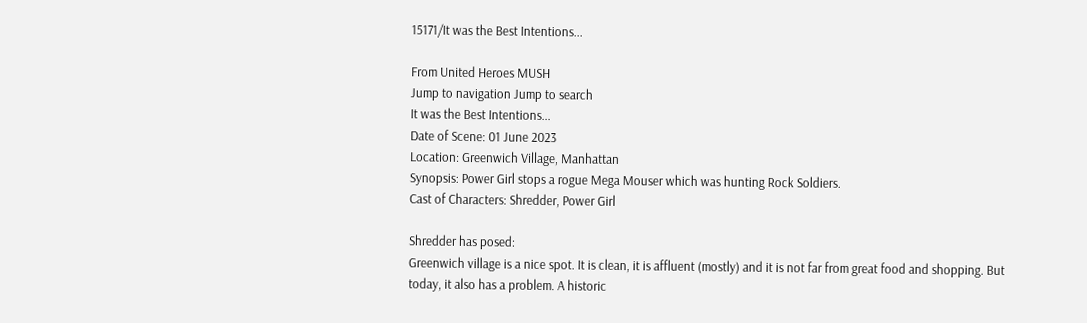15171/It was the Best Intentions...

From United Heroes MUSH
Jump to navigation Jump to search
It was the Best Intentions...
Date of Scene: 01 June 2023
Location: Greenwich Village, Manhattan
Synopsis: Power Girl stops a rogue Mega Mouser which was hunting Rock Soldiers.
Cast of Characters: Shredder, Power Girl

Shredder has posed:
Greenwich village is a nice spot. It is clean, it is affluent (mostly) and it is not far from great food and shopping. But today, it also has a problem. A historic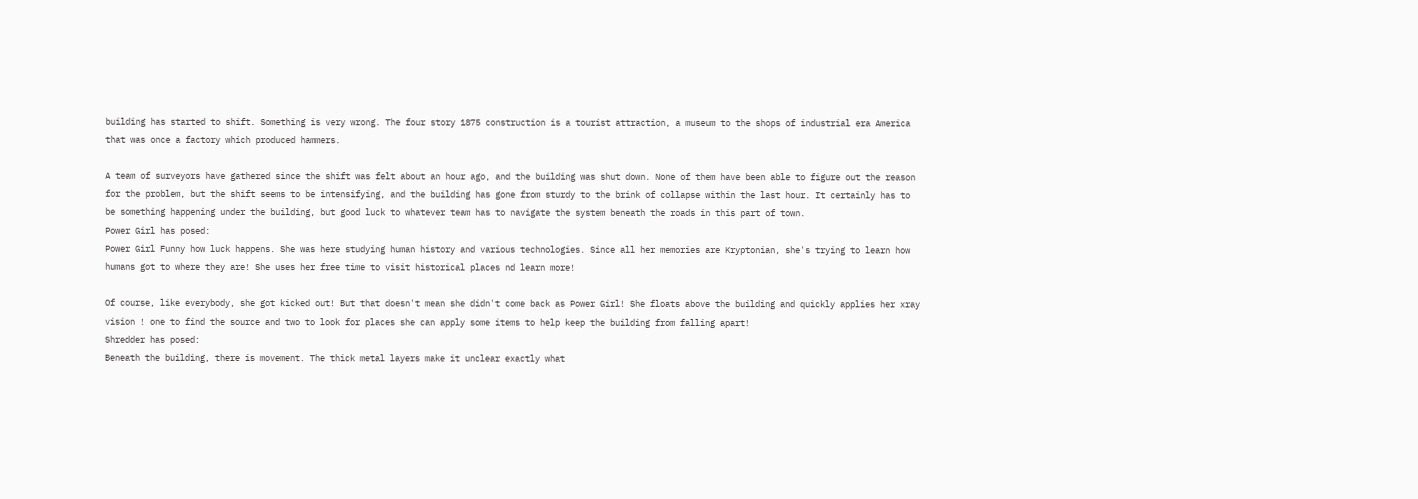building has started to shift. Something is very wrong. The four story 1875 construction is a tourist attraction, a museum to the shops of industrial era America that was once a factory which produced hammers.

A team of surveyors have gathered since the shift was felt about an hour ago, and the building was shut down. None of them have been able to figure out the reason for the problem, but the shift seems to be intensifying, and the building has gone from sturdy to the brink of collapse within the last hour. It certainly has to be something happening under the building, but good luck to whatever team has to navigate the system beneath the roads in this part of town.
Power Girl has posed:
Power Girl Funny how luck happens. She was here studying human history and various technologies. Since all her memories are Kryptonian, she's trying to learn how humans got to where they are! She uses her free time to visit historical places nd learn more!

Of course, like everybody, she got kicked out! But that doesn't mean she didn't come back as Power Girl! She floats above the building and quickly applies her xray vision ! one to find the source and two to look for places she can apply some items to help keep the building from falling apart!
Shredder has posed:
Beneath the building, there is movement. The thick metal layers make it unclear exactly what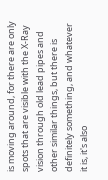is moving around, for there are only spots that are visible with the X-Ray vision through old lead pipes and other similar things, but there is definitely something, and whatever it is, it's also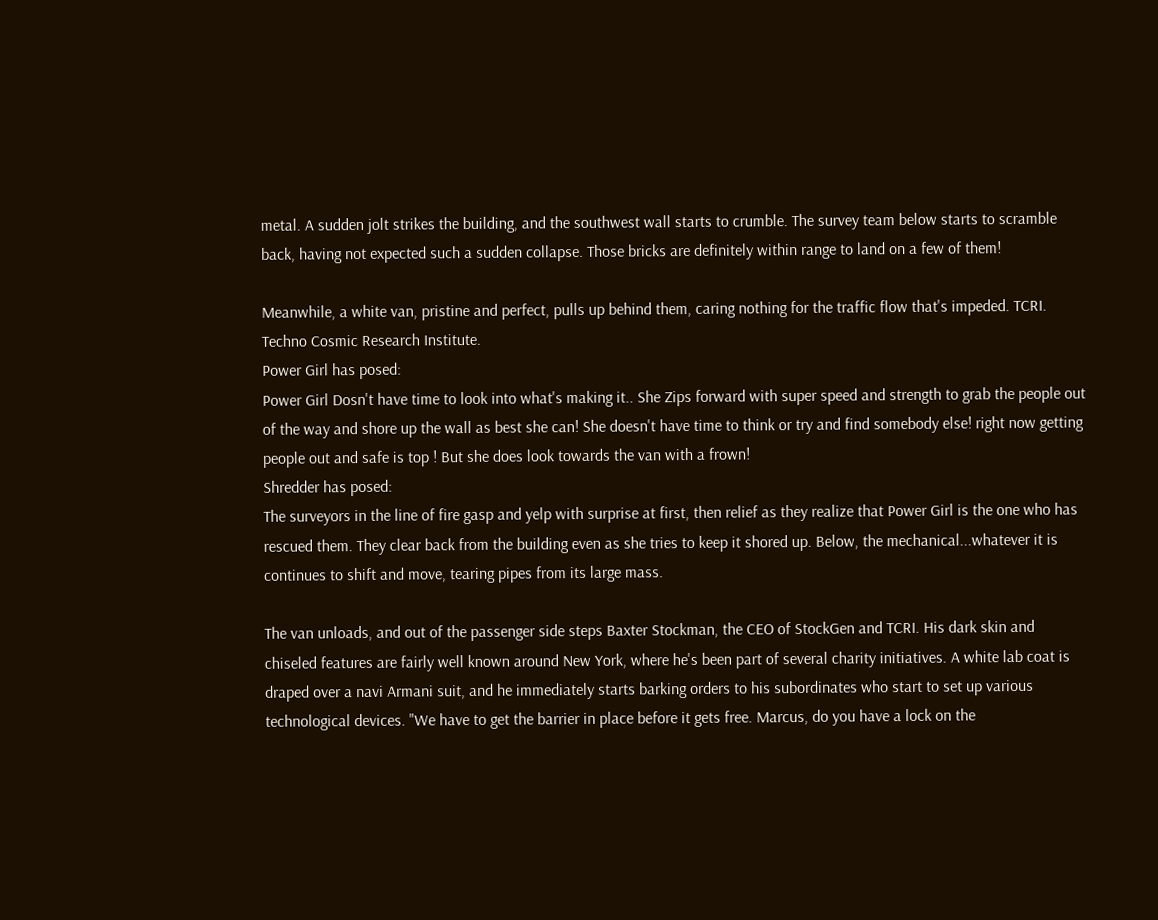metal. A sudden jolt strikes the building, and the southwest wall starts to crumble. The survey team below starts to scramble back, having not expected such a sudden collapse. Those bricks are definitely within range to land on a few of them!

Meanwhile, a white van, pristine and perfect, pulls up behind them, caring nothing for the traffic flow that's impeded. TCRI. Techno Cosmic Research Institute.
Power Girl has posed:
Power Girl Dosn't have time to look into what's making it.. She Zips forward with super speed and strength to grab the people out of the way and shore up the wall as best she can! She doesn't have time to think or try and find somebody else! right now getting people out and safe is top ! But she does look towards the van with a frown!
Shredder has posed:
The surveyors in the line of fire gasp and yelp with surprise at first, then relief as they realize that Power Girl is the one who has rescued them. They clear back from the building even as she tries to keep it shored up. Below, the mechanical...whatever it is continues to shift and move, tearing pipes from its large mass.

The van unloads, and out of the passenger side steps Baxter Stockman, the CEO of StockGen and TCRI. His dark skin and chiseled features are fairly well known around New York, where he's been part of several charity initiatives. A white lab coat is draped over a navi Armani suit, and he immediately starts barking orders to his subordinates who start to set up various technological devices. "We have to get the barrier in place before it gets free. Marcus, do you have a lock on the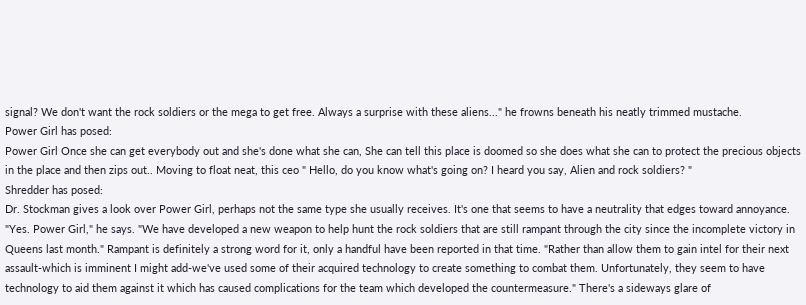signal? We don't want the rock soldiers or the mega to get free. Always a surprise with these aliens..." he frowns beneath his neatly trimmed mustache.
Power Girl has posed:
Power Girl Once she can get everybody out and she's done what she can, She can tell this place is doomed so she does what she can to protect the precious objects in the place and then zips out.. Moving to float neat, this ceo " Hello, do you know what's going on? I heard you say, Alien and rock soldiers? "
Shredder has posed:
Dr. Stockman gives a look over Power Girl, perhaps not the same type she usually receives. It's one that seems to have a neutrality that edges toward annoyance. "Yes. Power Girl," he says. "We have developed a new weapon to help hunt the rock soldiers that are still rampant through the city since the incomplete victory in Queens last month." Rampant is definitely a strong word for it, only a handful have been reported in that time. "Rather than allow them to gain intel for their next assault-which is imminent I might add-we've used some of their acquired technology to create something to combat them. Unfortunately, they seem to have technology to aid them against it which has caused complications for the team which developed the countermeasure." There's a sideways glare of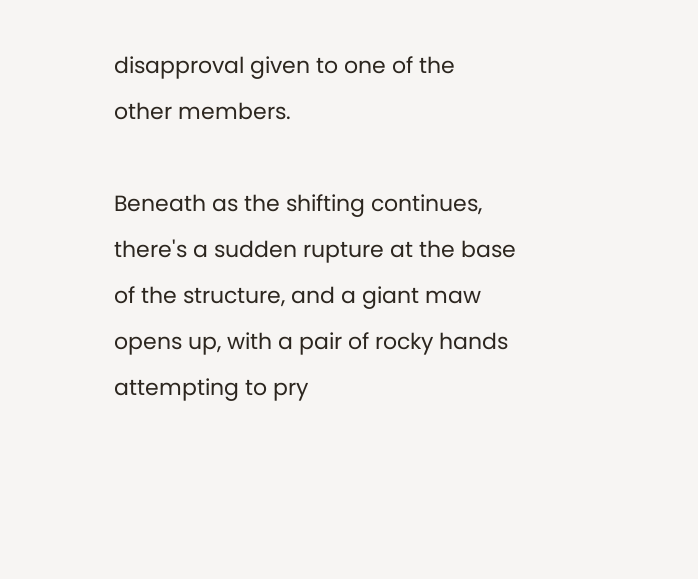disapproval given to one of the other members.

Beneath as the shifting continues, there's a sudden rupture at the base of the structure, and a giant maw opens up, with a pair of rocky hands attempting to pry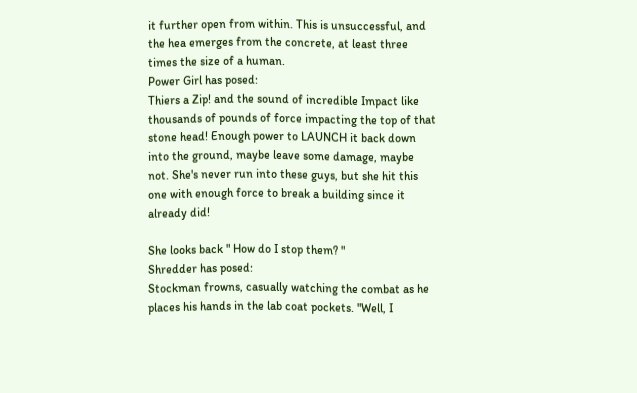it further open from within. This is unsuccessful, and the hea emerges from the concrete, at least three times the size of a human.
Power Girl has posed:
Thiers a Zip! and the sound of incredible Impact like thousands of pounds of force impacting the top of that stone head! Enough power to LAUNCH it back down into the ground, maybe leave some damage, maybe not. She's never run into these guys, but she hit this one with enough force to break a building since it already did!

She looks back " How do I stop them? "
Shredder has posed:
Stockman frowns, casually watching the combat as he places his hands in the lab coat pockets. "Well, I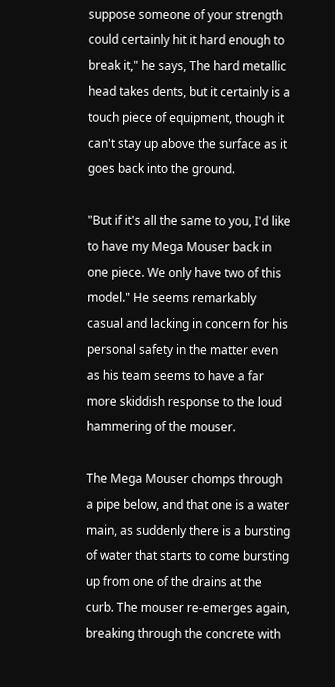suppose someone of your strength could certainly hit it hard enough to break it," he says, The hard metallic head takes dents, but it certainly is a touch piece of equipment, though it can't stay up above the surface as it goes back into the ground.

"But if it's all the same to you, I'd like to have my Mega Mouser back in one piece. We only have two of this model." He seems remarkably casual and lacking in concern for his personal safety in the matter even as his team seems to have a far more skiddish response to the loud hammering of the mouser.

The Mega Mouser chomps through a pipe below, and that one is a water main, as suddenly there is a bursting of water that starts to come bursting up from one of the drains at the curb. The mouser re-emerges again, breaking through the concrete with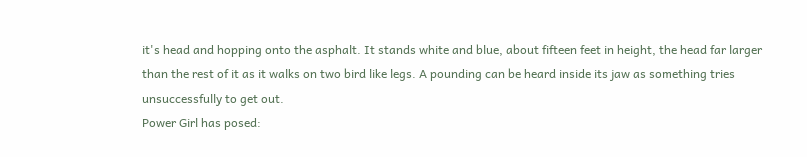it's head and hopping onto the asphalt. It stands white and blue, about fifteen feet in height, the head far larger than the rest of it as it walks on two bird like legs. A pounding can be heard inside its jaw as something tries unsuccessfully to get out.
Power Girl has posed: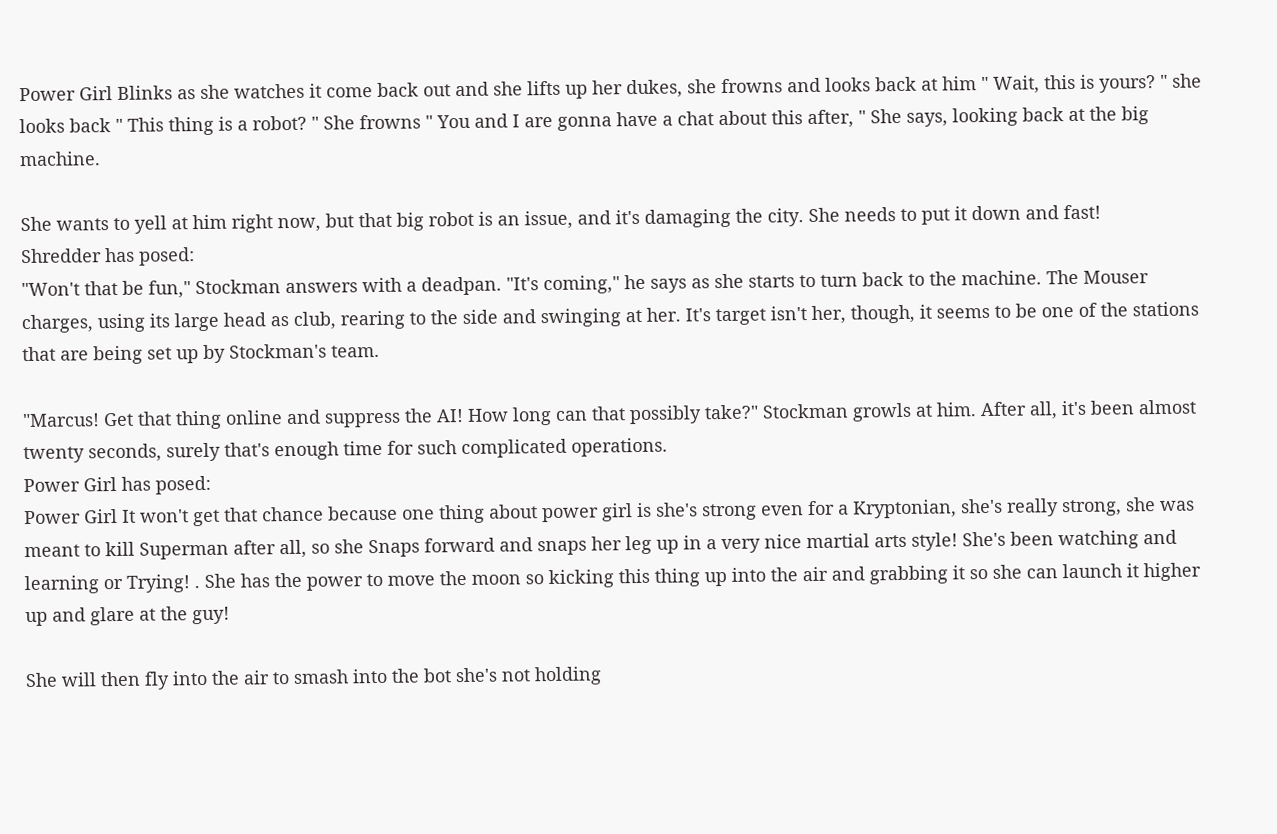Power Girl Blinks as she watches it come back out and she lifts up her dukes, she frowns and looks back at him " Wait, this is yours? " she looks back " This thing is a robot? " She frowns " You and I are gonna have a chat about this after, " She says, looking back at the big machine.

She wants to yell at him right now, but that big robot is an issue, and it's damaging the city. She needs to put it down and fast!
Shredder has posed:
"Won't that be fun," Stockman answers with a deadpan. "It's coming," he says as she starts to turn back to the machine. The Mouser charges, using its large head as club, rearing to the side and swinging at her. It's target isn't her, though, it seems to be one of the stations that are being set up by Stockman's team.

"Marcus! Get that thing online and suppress the AI! How long can that possibly take?" Stockman growls at him. After all, it's been almost twenty seconds, surely that's enough time for such complicated operations.
Power Girl has posed:
Power Girl It won't get that chance because one thing about power girl is she's strong even for a Kryptonian, she's really strong, she was meant to kill Superman after all, so she Snaps forward and snaps her leg up in a very nice martial arts style! She's been watching and learning or Trying! . She has the power to move the moon so kicking this thing up into the air and grabbing it so she can launch it higher up and glare at the guy!

She will then fly into the air to smash into the bot she's not holding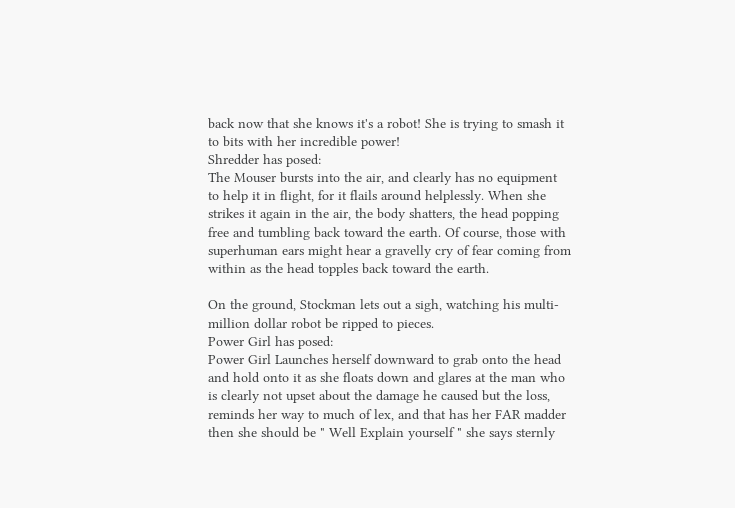back now that she knows it's a robot! She is trying to smash it to bits with her incredible power!
Shredder has posed:
The Mouser bursts into the air, and clearly has no equipment to help it in flight, for it flails around helplessly. When she strikes it again in the air, the body shatters, the head popping free and tumbling back toward the earth. Of course, those with superhuman ears might hear a gravelly cry of fear coming from within as the head topples back toward the earth.

On the ground, Stockman lets out a sigh, watching his multi-million dollar robot be ripped to pieces.
Power Girl has posed:
Power Girl Launches herself downward to grab onto the head and hold onto it as she floats down and glares at the man who is clearly not upset about the damage he caused but the loss, reminds her way to much of lex, and that has her FAR madder then she should be " Well Explain yourself " she says sternly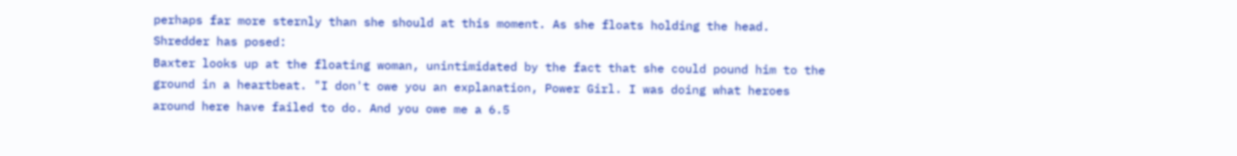perhaps far more sternly than she should at this moment. As she floats holding the head.
Shredder has posed:
Baxter looks up at the floating woman, unintimidated by the fact that she could pound him to the ground in a heartbeat. "I don't owe you an explanation, Power Girl. I was doing what heroes around here have failed to do. And you owe me a 6.5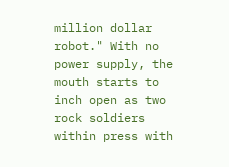million dollar robot." With no power supply, the mouth starts to inch open as two rock soldiers within press with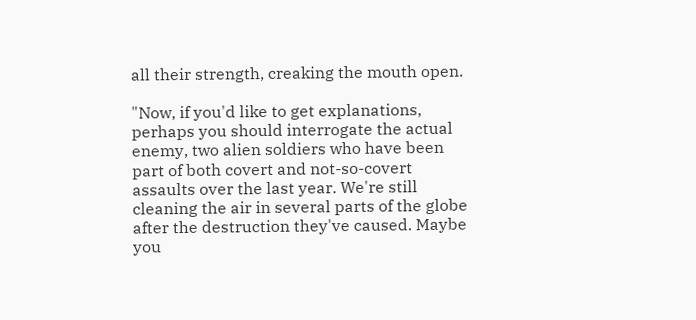all their strength, creaking the mouth open.

"Now, if you'd like to get explanations, perhaps you should interrogate the actual enemy, two alien soldiers who have been part of both covert and not-so-covert assaults over the last year. We're still cleaning the air in several parts of the globe after the destruction they've caused. Maybe you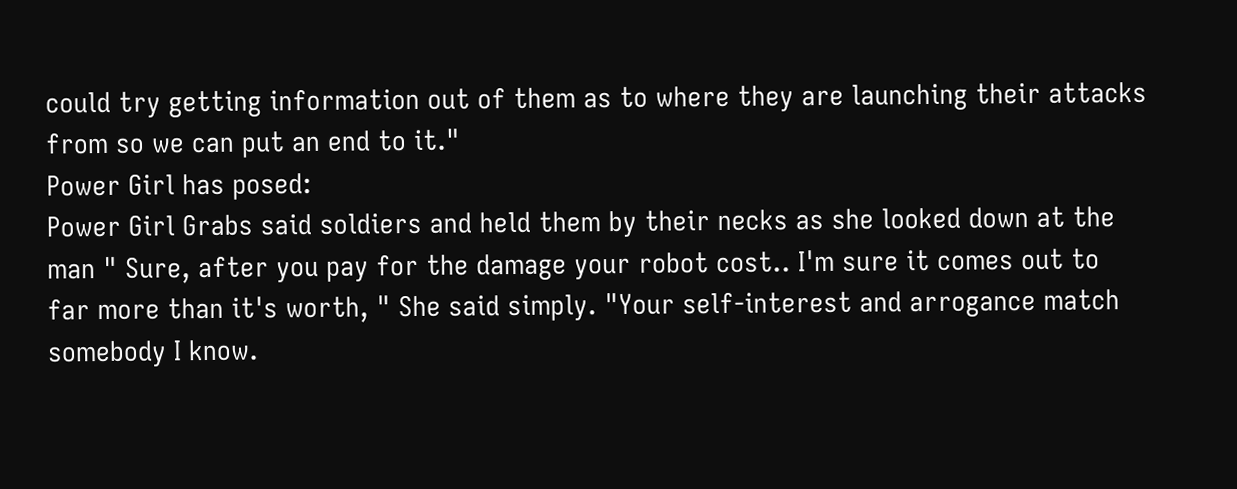could try getting information out of them as to where they are launching their attacks from so we can put an end to it."
Power Girl has posed:
Power Girl Grabs said soldiers and held them by their necks as she looked down at the man " Sure, after you pay for the damage your robot cost.. I'm sure it comes out to far more than it's worth, " She said simply. "Your self-interest and arrogance match somebody I know.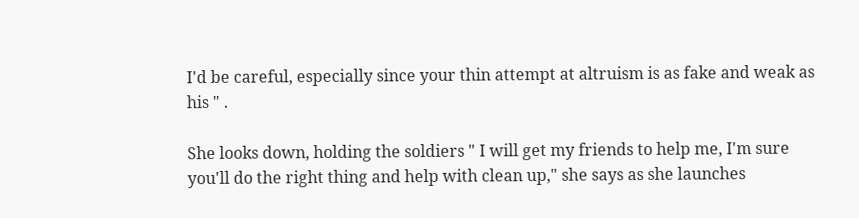I'd be careful, especially since your thin attempt at altruism is as fake and weak as his " .

She looks down, holding the soldiers " I will get my friends to help me, I'm sure you'll do the right thing and help with clean up," she says as she launches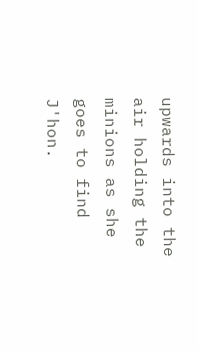upwards into the air holding the minions as she goes to find J'hon.